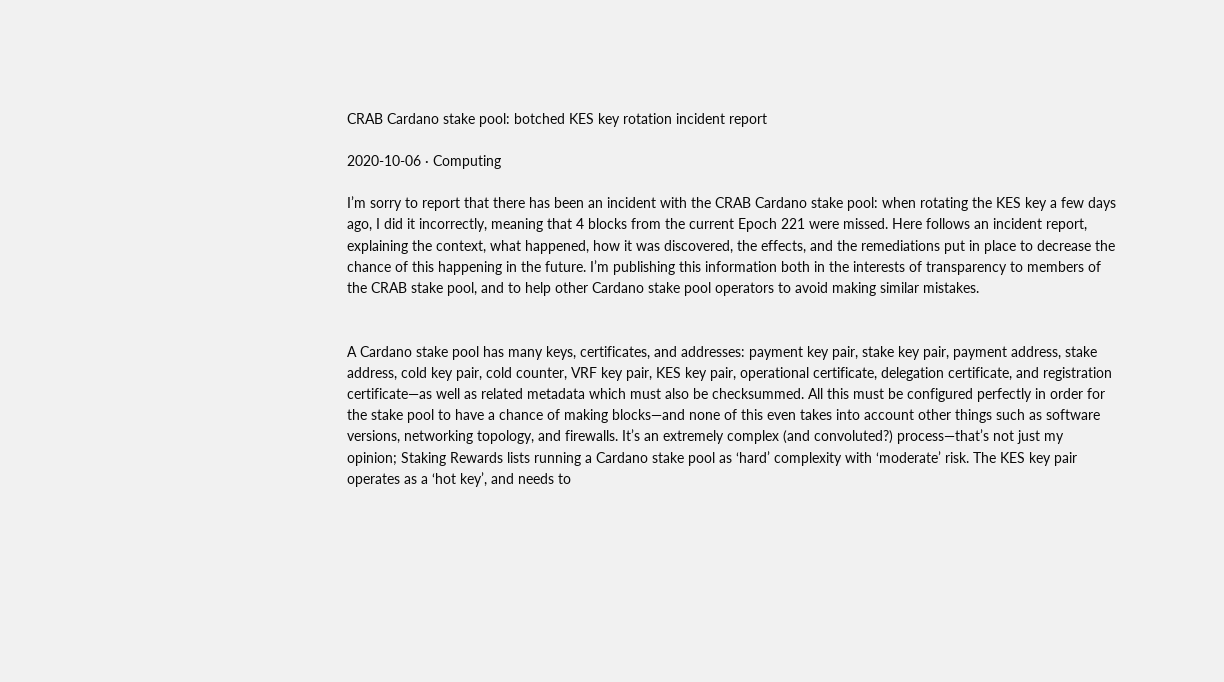CRAB Cardano stake pool: botched KES key rotation incident report

2020-10-06 · Computing

I’m sorry to report that there has been an incident with the CRAB Cardano stake pool: when rotating the KES key a few days ago, I did it incorrectly, meaning that 4 blocks from the current Epoch 221 were missed. Here follows an incident report, explaining the context, what happened, how it was discovered, the effects, and the remediations put in place to decrease the chance of this happening in the future. I’m publishing this information both in the interests of transparency to members of the CRAB stake pool, and to help other Cardano stake pool operators to avoid making similar mistakes.


A Cardano stake pool has many keys, certificates, and addresses: payment key pair, stake key pair, payment address, stake address, cold key pair, cold counter, VRF key pair, KES key pair, operational certificate, delegation certificate, and registration certificate—as well as related metadata which must also be checksummed. All this must be configured perfectly in order for the stake pool to have a chance of making blocks—and none of this even takes into account other things such as software versions, networking topology, and firewalls. It’s an extremely complex (and convoluted?) process—that’s not just my opinion; Staking Rewards lists running a Cardano stake pool as ‘hard’ complexity with ‘moderate’ risk. The KES key pair operates as a ‘hot key’, and needs to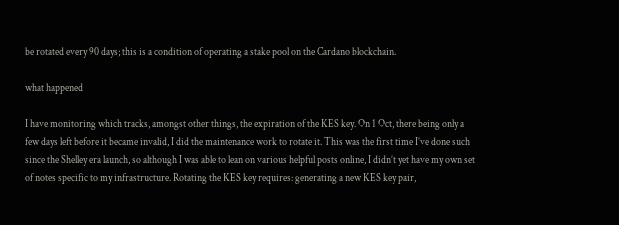be rotated every 90 days; this is a condition of operating a stake pool on the Cardano blockchain.

what happened

I have monitoring which tracks, amongst other things, the expiration of the KES key. On 1 Oct, there being only a few days left before it became invalid, I did the maintenance work to rotate it. This was the first time I’ve done such since the Shelley era launch, so although I was able to lean on various helpful posts online, I didn’t yet have my own set of notes specific to my infrastructure. Rotating the KES key requires: generating a new KES key pair,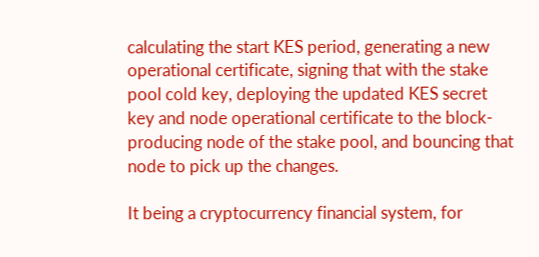calculating the start KES period, generating a new operational certificate, signing that with the stake pool cold key, deploying the updated KES secret key and node operational certificate to the block-producing node of the stake pool, and bouncing that node to pick up the changes.

It being a cryptocurrency financial system, for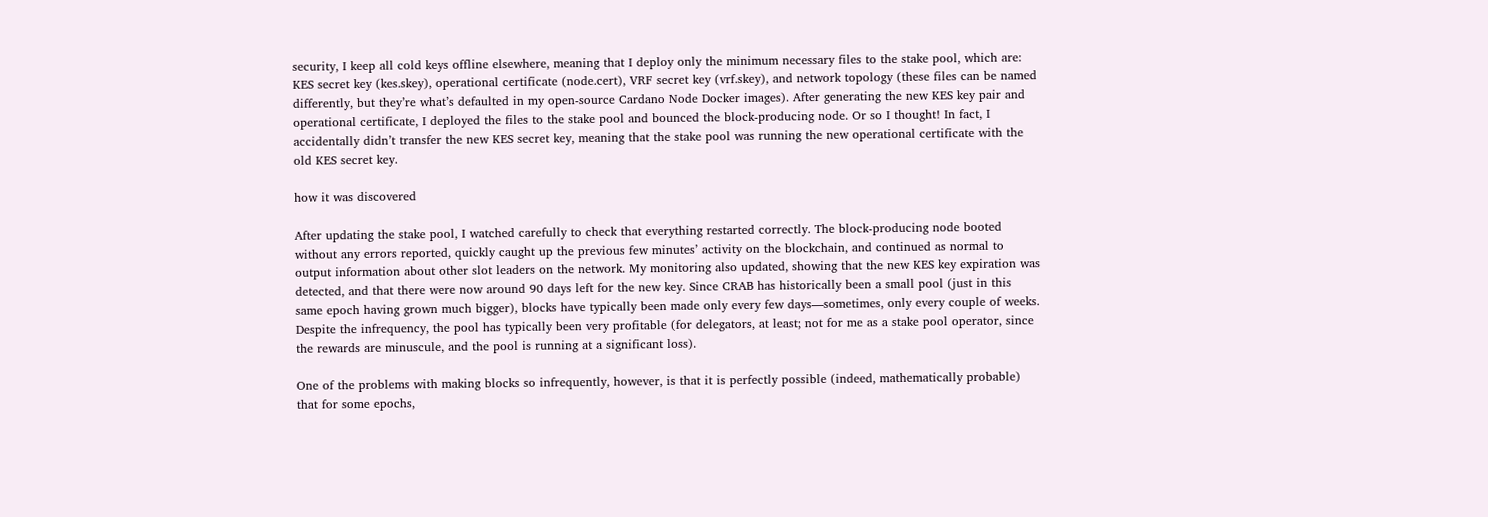security, I keep all cold keys offline elsewhere, meaning that I deploy only the minimum necessary files to the stake pool, which are: KES secret key (kes.skey), operational certificate (node.cert), VRF secret key (vrf.skey), and network topology (these files can be named differently, but they’re what’s defaulted in my open-source Cardano Node Docker images). After generating the new KES key pair and operational certificate, I deployed the files to the stake pool and bounced the block-producing node. Or so I thought! In fact, I accidentally didn’t transfer the new KES secret key, meaning that the stake pool was running the new operational certificate with the old KES secret key.

how it was discovered

After updating the stake pool, I watched carefully to check that everything restarted correctly. The block-producing node booted without any errors reported, quickly caught up the previous few minutes’ activity on the blockchain, and continued as normal to output information about other slot leaders on the network. My monitoring also updated, showing that the new KES key expiration was detected, and that there were now around 90 days left for the new key. Since CRAB has historically been a small pool (just in this same epoch having grown much bigger), blocks have typically been made only every few days—sometimes, only every couple of weeks. Despite the infrequency, the pool has typically been very profitable (for delegators, at least; not for me as a stake pool operator, since the rewards are minuscule, and the pool is running at a significant loss).

One of the problems with making blocks so infrequently, however, is that it is perfectly possible (indeed, mathematically probable) that for some epochs,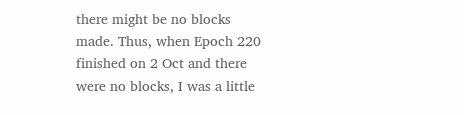there might be no blocks made. Thus, when Epoch 220 finished on 2 Oct and there were no blocks, I was a little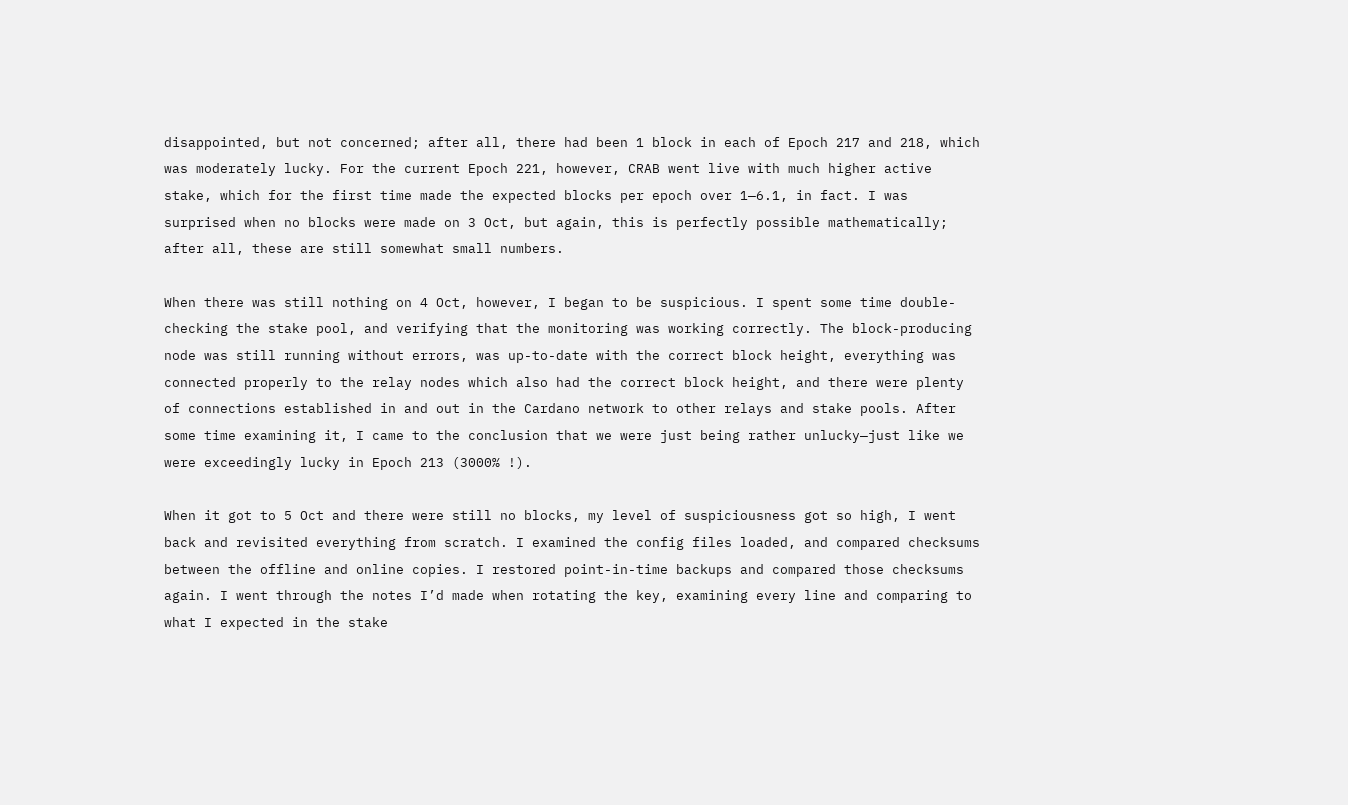disappointed, but not concerned; after all, there had been 1 block in each of Epoch 217 and 218, which was moderately lucky. For the current Epoch 221, however, CRAB went live with much higher active stake, which for the first time made the expected blocks per epoch over 1—6.1, in fact. I was surprised when no blocks were made on 3 Oct, but again, this is perfectly possible mathematically; after all, these are still somewhat small numbers.

When there was still nothing on 4 Oct, however, I began to be suspicious. I spent some time double-checking the stake pool, and verifying that the monitoring was working correctly. The block-producing node was still running without errors, was up-to-date with the correct block height, everything was connected properly to the relay nodes which also had the correct block height, and there were plenty of connections established in and out in the Cardano network to other relays and stake pools. After some time examining it, I came to the conclusion that we were just being rather unlucky—just like we were exceedingly lucky in Epoch 213 (3000% !).

When it got to 5 Oct and there were still no blocks, my level of suspiciousness got so high, I went back and revisited everything from scratch. I examined the config files loaded, and compared checksums between the offline and online copies. I restored point-in-time backups and compared those checksums again. I went through the notes I’d made when rotating the key, examining every line and comparing to what I expected in the stake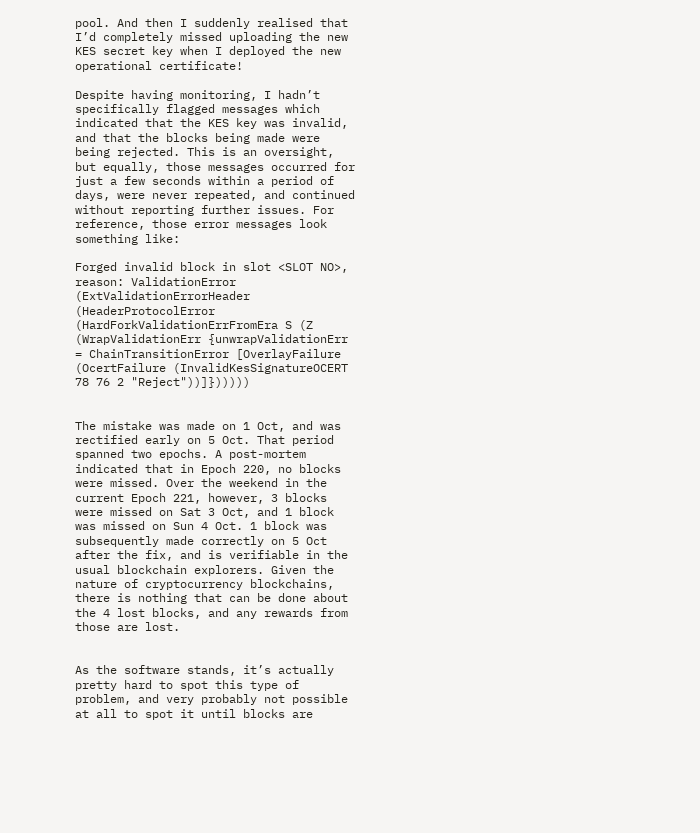pool. And then I suddenly realised that I’d completely missed uploading the new KES secret key when I deployed the new operational certificate!

Despite having monitoring, I hadn’t specifically flagged messages which indicated that the KES key was invalid, and that the blocks being made were being rejected. This is an oversight, but equally, those messages occurred for just a few seconds within a period of days, were never repeated, and continued without reporting further issues. For reference, those error messages look something like:

Forged invalid block in slot <SLOT NO>, reason: ValidationError (ExtValidationErrorHeader (HeaderProtocolError (HardForkValidationErrFromEra S (Z (WrapValidationErr {unwrapValidationErr = ChainTransitionError [OverlayFailure (OcertFailure (InvalidKesSignatureOCERT 78 76 2 "Reject"))]})))))


The mistake was made on 1 Oct, and was rectified early on 5 Oct. That period spanned two epochs. A post-mortem indicated that in Epoch 220, no blocks were missed. Over the weekend in the current Epoch 221, however, 3 blocks were missed on Sat 3 Oct, and 1 block was missed on Sun 4 Oct. 1 block was subsequently made correctly on 5 Oct after the fix, and is verifiable in the usual blockchain explorers. Given the nature of cryptocurrency blockchains, there is nothing that can be done about the 4 lost blocks, and any rewards from those are lost.


As the software stands, it’s actually pretty hard to spot this type of problem, and very probably not possible at all to spot it until blocks are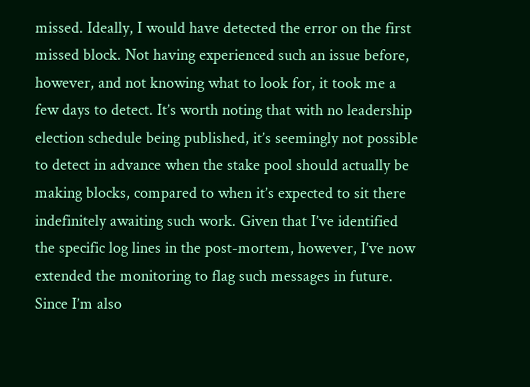missed. Ideally, I would have detected the error on the first missed block. Not having experienced such an issue before, however, and not knowing what to look for, it took me a few days to detect. It’s worth noting that with no leadership election schedule being published, it’s seemingly not possible to detect in advance when the stake pool should actually be making blocks, compared to when it’s expected to sit there indefinitely awaiting such work. Given that I’ve identified the specific log lines in the post-mortem, however, I’ve now extended the monitoring to flag such messages in future. Since I’m also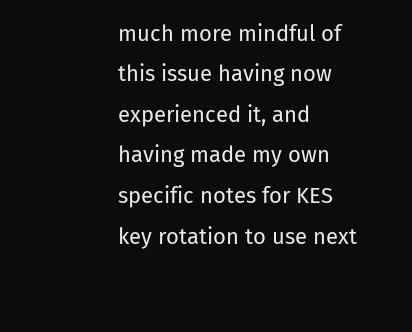much more mindful of this issue having now experienced it, and having made my own specific notes for KES key rotation to use next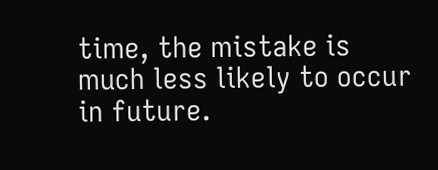time, the mistake is much less likely to occur in future.